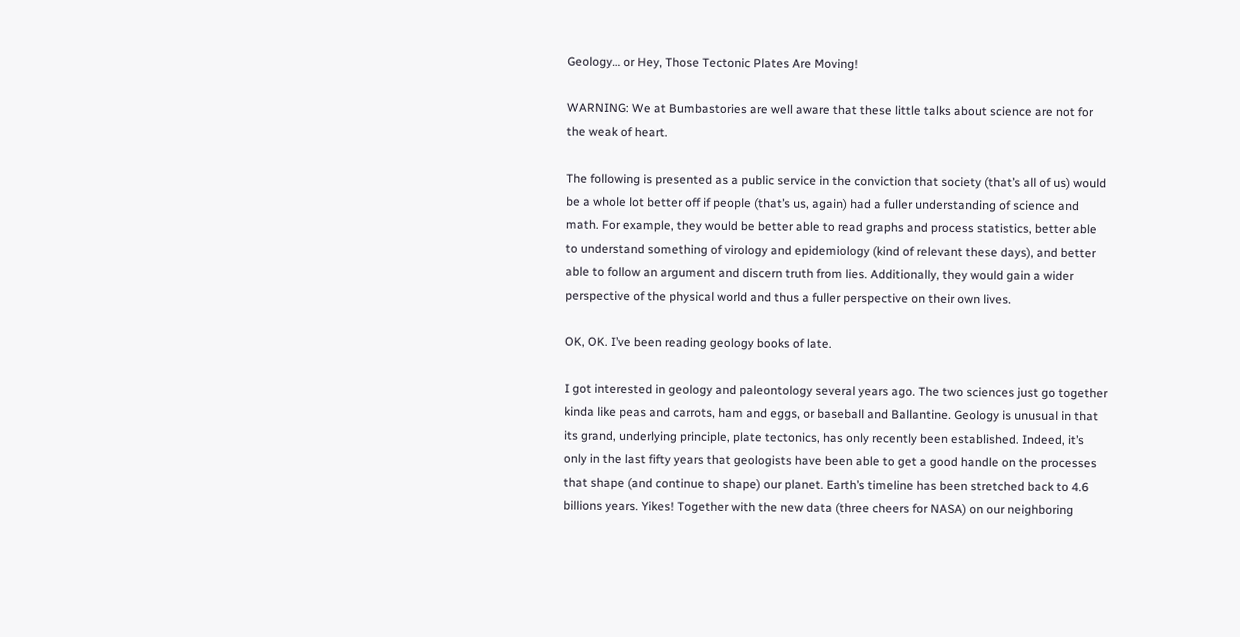Geology… or Hey, Those Tectonic Plates Are Moving!

WARNING: We at Bumbastories are well aware that these little talks about science are not for the weak of heart.

The following is presented as a public service in the conviction that society (that’s all of us) would be a whole lot better off if people (that’s us, again) had a fuller understanding of science and math. For example, they would be better able to read graphs and process statistics, better able to understand something of virology and epidemiology (kind of relevant these days), and better able to follow an argument and discern truth from lies. Additionally, they would gain a wider perspective of the physical world and thus a fuller perspective on their own lives.

OK, OK. I’ve been reading geology books of late.

I got interested in geology and paleontology several years ago. The two sciences just go together kinda like peas and carrots, ham and eggs, or baseball and Ballantine. Geology is unusual in that its grand, underlying principle, plate tectonics, has only recently been established. Indeed, it’s only in the last fifty years that geologists have been able to get a good handle on the processes that shape (and continue to shape) our planet. Earth’s timeline has been stretched back to 4.6 billions years. Yikes! Together with the new data (three cheers for NASA) on our neighboring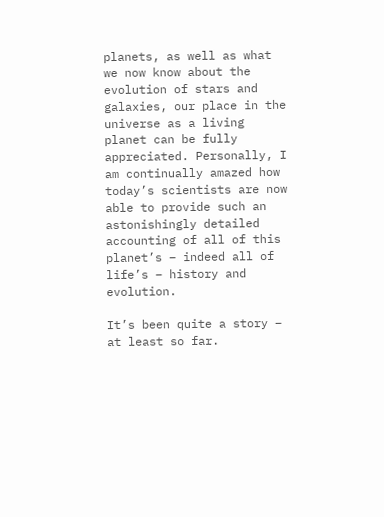planets, as well as what we now know about the evolution of stars and galaxies, our place in the universe as a living planet can be fully appreciated. Personally, I am continually amazed how today’s scientists are now able to provide such an astonishingly detailed accounting of all of this planet’s – indeed all of life’s – history and evolution.

It’s been quite a story – at least so far.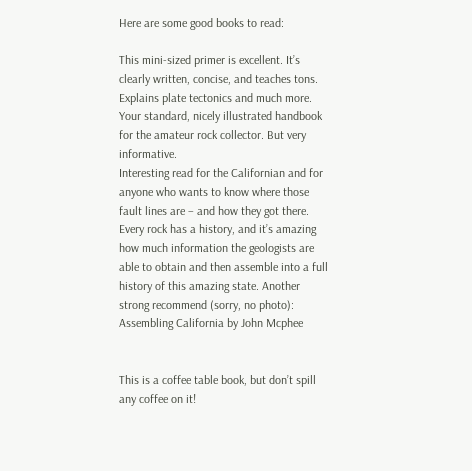Here are some good books to read:

This mini-sized primer is excellent. It’s clearly written, concise, and teaches tons.
Explains plate tectonics and much more.
Your standard, nicely illustrated handbook for the amateur rock collector. But very informative.
Interesting read for the Californian and for anyone who wants to know where those fault lines are – and how they got there. Every rock has a history, and it’s amazing how much information the geologists are able to obtain and then assemble into a full history of this amazing state. Another strong recommend (sorry, no photo): Assembling California by John Mcphee


This is a coffee table book, but don’t spill any coffee on it!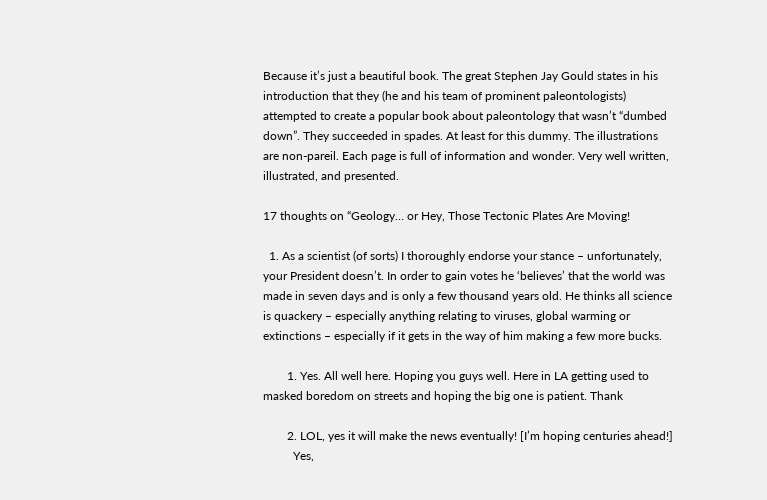Because it’s just a beautiful book. The great Stephen Jay Gould states in his introduction that they (he and his team of prominent paleontologists) attempted to create a popular book about paleontology that wasn’t “dumbed down”. They succeeded in spades. At least for this dummy. The illustrations are non-pareil. Each page is full of information and wonder. Very well written, illustrated, and presented.

17 thoughts on “Geology… or Hey, Those Tectonic Plates Are Moving!

  1. As a scientist (of sorts) I thoroughly endorse your stance – unfortunately, your President doesn’t. In order to gain votes he ‘believes’ that the world was made in seven days and is only a few thousand years old. He thinks all science is quackery – especially anything relating to viruses, global warming or extinctions – especially if it gets in the way of him making a few more bucks.

        1. Yes. All well here. Hoping you guys well. Here in LA getting used to masked boredom on streets and hoping the big one is patient. Thank

        2. LOL, yes it will make the news eventually! [I’m hoping centuries ahead!]
          Yes,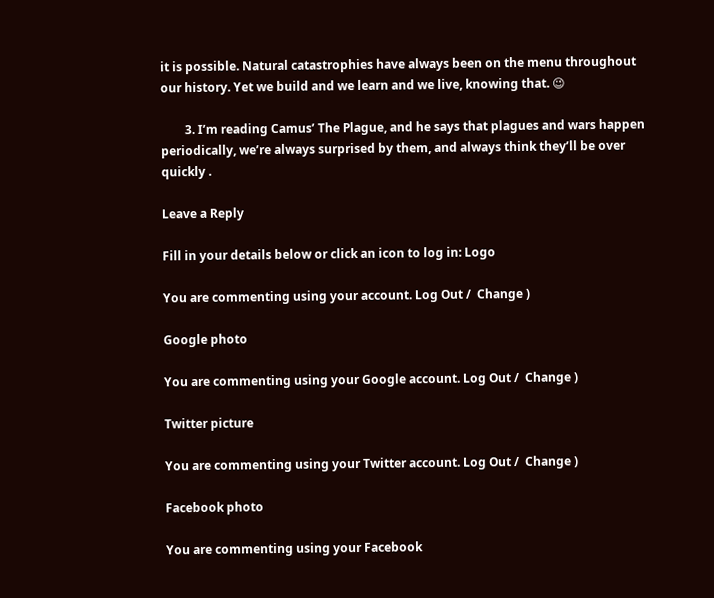it is possible. Natural catastrophies have always been on the menu throughout our history. Yet we build and we learn and we live, knowing that. 😉

        3. I’m reading Camus’ The Plague, and he says that plagues and wars happen periodically, we’re always surprised by them, and always think they’ll be over quickly .

Leave a Reply

Fill in your details below or click an icon to log in: Logo

You are commenting using your account. Log Out /  Change )

Google photo

You are commenting using your Google account. Log Out /  Change )

Twitter picture

You are commenting using your Twitter account. Log Out /  Change )

Facebook photo

You are commenting using your Facebook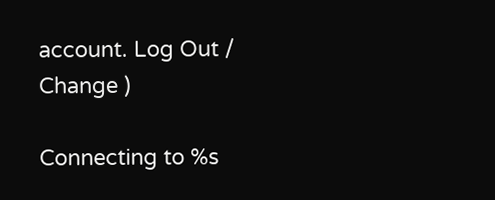account. Log Out /  Change )

Connecting to %s